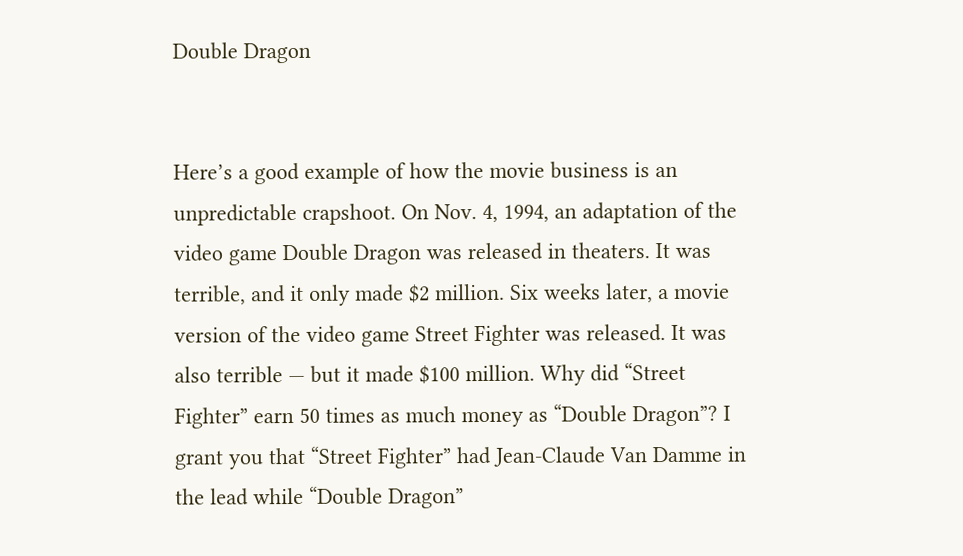Double Dragon


Here’s a good example of how the movie business is an unpredictable crapshoot. On Nov. 4, 1994, an adaptation of the video game Double Dragon was released in theaters. It was terrible, and it only made $2 million. Six weeks later, a movie version of the video game Street Fighter was released. It was also terrible — but it made $100 million. Why did “Street Fighter” earn 50 times as much money as “Double Dragon”? I grant you that “Street Fighter” had Jean-Claude Van Damme in the lead while “Double Dragon”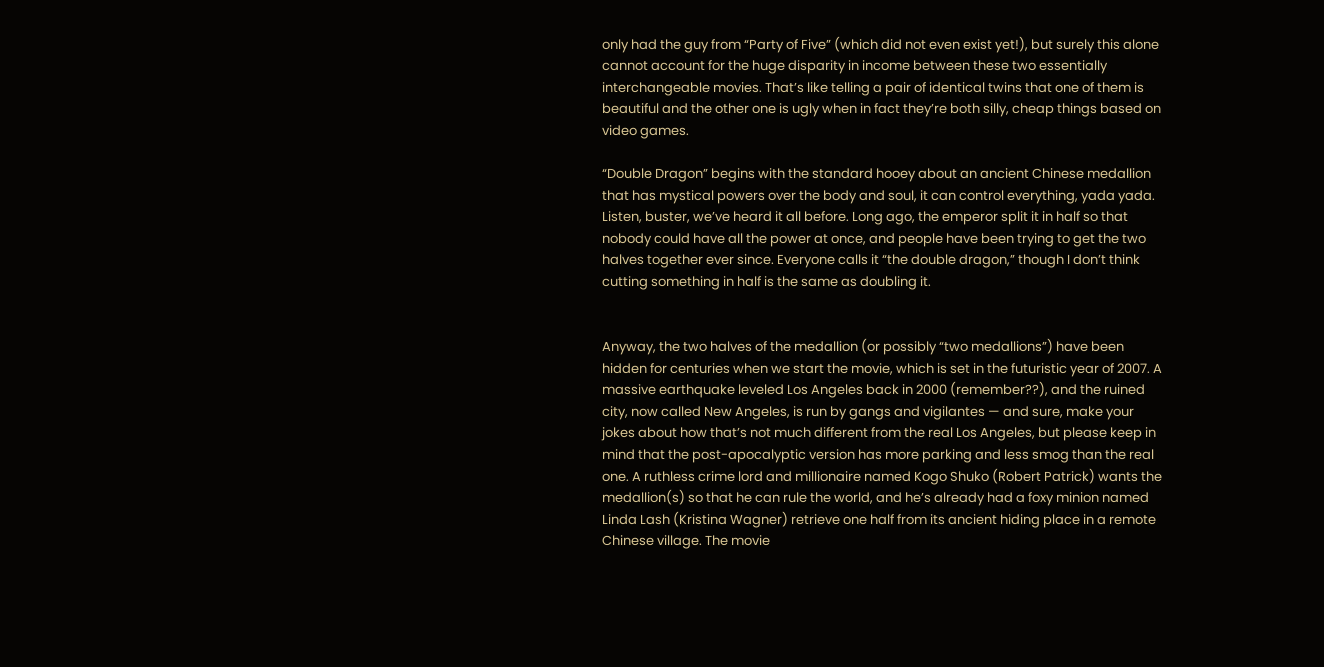only had the guy from “Party of Five” (which did not even exist yet!), but surely this alone cannot account for the huge disparity in income between these two essentially interchangeable movies. That’s like telling a pair of identical twins that one of them is beautiful and the other one is ugly when in fact they’re both silly, cheap things based on video games.

“Double Dragon” begins with the standard hooey about an ancient Chinese medallion that has mystical powers over the body and soul, it can control everything, yada yada. Listen, buster, we’ve heard it all before. Long ago, the emperor split it in half so that nobody could have all the power at once, and people have been trying to get the two halves together ever since. Everyone calls it “the double dragon,” though I don’t think cutting something in half is the same as doubling it.


Anyway, the two halves of the medallion (or possibly “two medallions”) have been hidden for centuries when we start the movie, which is set in the futuristic year of 2007. A massive earthquake leveled Los Angeles back in 2000 (remember??), and the ruined city, now called New Angeles, is run by gangs and vigilantes — and sure, make your jokes about how that’s not much different from the real Los Angeles, but please keep in mind that the post-apocalyptic version has more parking and less smog than the real one. A ruthless crime lord and millionaire named Kogo Shuko (Robert Patrick) wants the medallion(s) so that he can rule the world, and he’s already had a foxy minion named Linda Lash (Kristina Wagner) retrieve one half from its ancient hiding place in a remote Chinese village. The movie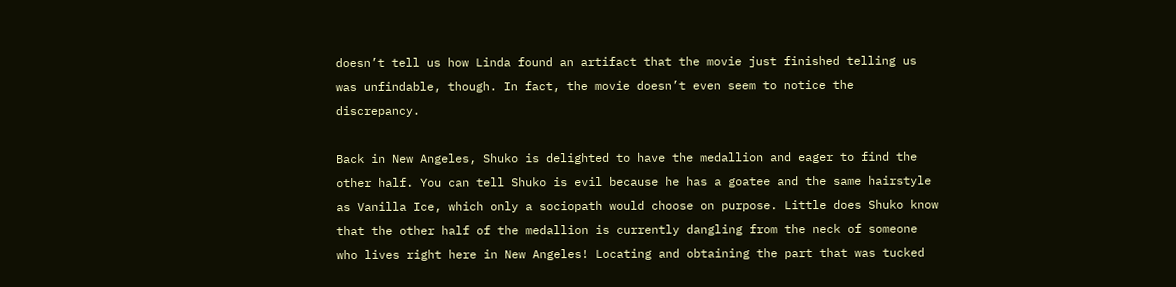doesn’t tell us how Linda found an artifact that the movie just finished telling us was unfindable, though. In fact, the movie doesn’t even seem to notice the discrepancy.

Back in New Angeles, Shuko is delighted to have the medallion and eager to find the other half. You can tell Shuko is evil because he has a goatee and the same hairstyle as Vanilla Ice, which only a sociopath would choose on purpose. Little does Shuko know that the other half of the medallion is currently dangling from the neck of someone who lives right here in New Angeles! Locating and obtaining the part that was tucked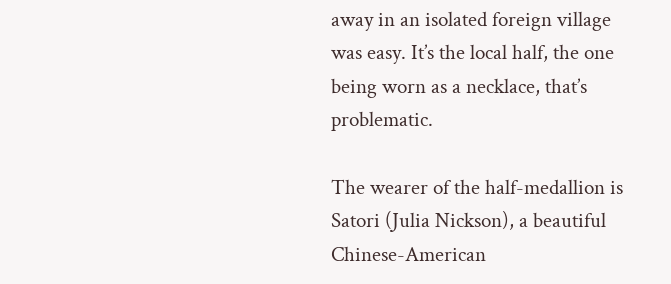away in an isolated foreign village was easy. It’s the local half, the one being worn as a necklace, that’s problematic.

The wearer of the half-medallion is Satori (Julia Nickson), a beautiful Chinese-American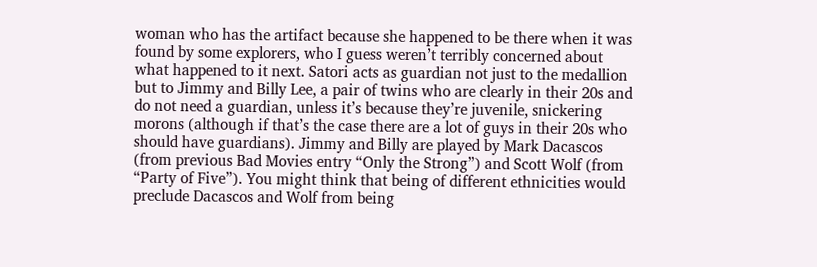woman who has the artifact because she happened to be there when it was found by some explorers, who I guess weren’t terribly concerned about what happened to it next. Satori acts as guardian not just to the medallion but to Jimmy and Billy Lee, a pair of twins who are clearly in their 20s and do not need a guardian, unless it’s because they’re juvenile, snickering morons (although if that’s the case there are a lot of guys in their 20s who should have guardians). Jimmy and Billy are played by Mark Dacascos (from previous Bad Movies entry “Only the Strong”) and Scott Wolf (from “Party of Five”). You might think that being of different ethnicities would preclude Dacascos and Wolf from being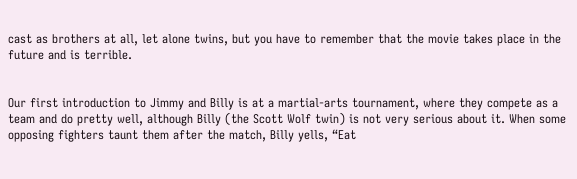cast as brothers at all, let alone twins, but you have to remember that the movie takes place in the future and is terrible.


Our first introduction to Jimmy and Billy is at a martial-arts tournament, where they compete as a team and do pretty well, although Billy (the Scott Wolf twin) is not very serious about it. When some opposing fighters taunt them after the match, Billy yells, “Eat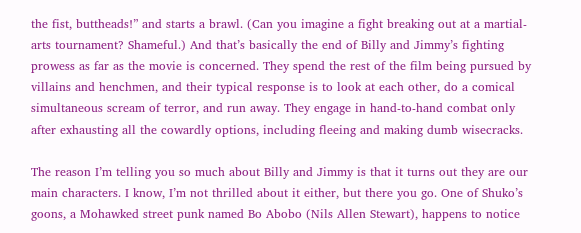the fist, buttheads!” and starts a brawl. (Can you imagine a fight breaking out at a martial-arts tournament? Shameful.) And that’s basically the end of Billy and Jimmy’s fighting prowess as far as the movie is concerned. They spend the rest of the film being pursued by villains and henchmen, and their typical response is to look at each other, do a comical simultaneous scream of terror, and run away. They engage in hand-to-hand combat only after exhausting all the cowardly options, including fleeing and making dumb wisecracks.

The reason I’m telling you so much about Billy and Jimmy is that it turns out they are our main characters. I know, I’m not thrilled about it either, but there you go. One of Shuko’s goons, a Mohawked street punk named Bo Abobo (Nils Allen Stewart), happens to notice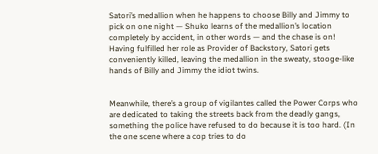Satori’s medallion when he happens to choose Billy and Jimmy to pick on one night — Shuko learns of the medallion’s location completely by accident, in other words — and the chase is on! Having fulfilled her role as Provider of Backstory, Satori gets conveniently killed, leaving the medallion in the sweaty, stooge-like hands of Billy and Jimmy the idiot twins.


Meanwhile, there’s a group of vigilantes called the Power Corps who are dedicated to taking the streets back from the deadly gangs, something the police have refused to do because it is too hard. (In the one scene where a cop tries to do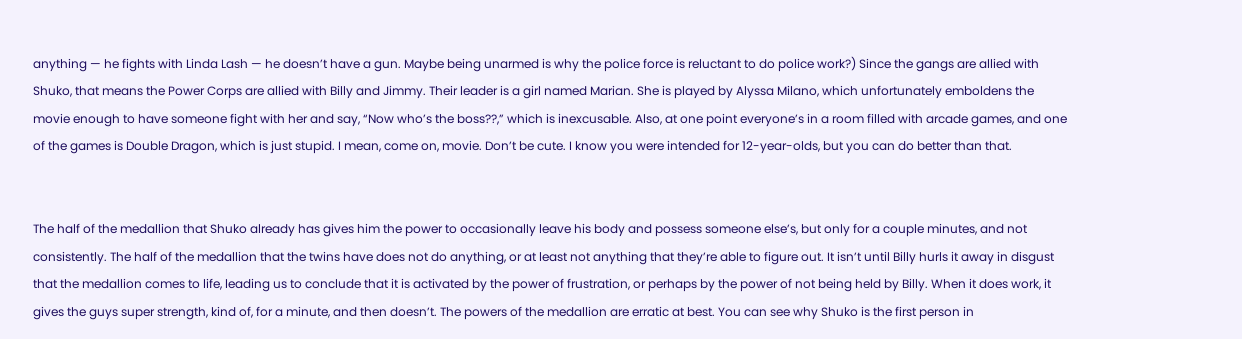anything — he fights with Linda Lash — he doesn’t have a gun. Maybe being unarmed is why the police force is reluctant to do police work?) Since the gangs are allied with Shuko, that means the Power Corps are allied with Billy and Jimmy. Their leader is a girl named Marian. She is played by Alyssa Milano, which unfortunately emboldens the movie enough to have someone fight with her and say, “Now who’s the boss??,” which is inexcusable. Also, at one point everyone’s in a room filled with arcade games, and one of the games is Double Dragon, which is just stupid. I mean, come on, movie. Don’t be cute. I know you were intended for 12-year-olds, but you can do better than that.


The half of the medallion that Shuko already has gives him the power to occasionally leave his body and possess someone else’s, but only for a couple minutes, and not consistently. The half of the medallion that the twins have does not do anything, or at least not anything that they’re able to figure out. It isn’t until Billy hurls it away in disgust that the medallion comes to life, leading us to conclude that it is activated by the power of frustration, or perhaps by the power of not being held by Billy. When it does work, it gives the guys super strength, kind of, for a minute, and then doesn’t. The powers of the medallion are erratic at best. You can see why Shuko is the first person in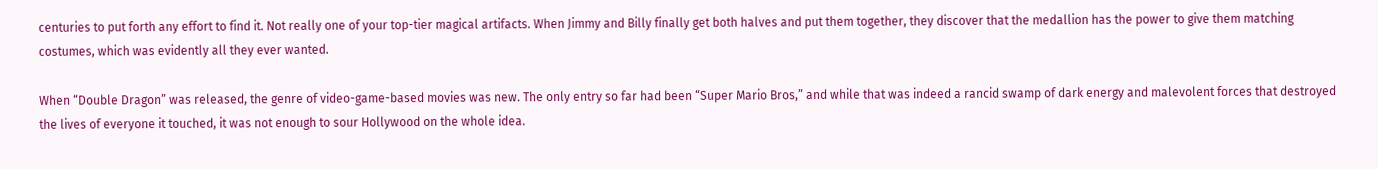centuries to put forth any effort to find it. Not really one of your top-tier magical artifacts. When Jimmy and Billy finally get both halves and put them together, they discover that the medallion has the power to give them matching costumes, which was evidently all they ever wanted.

When “Double Dragon” was released, the genre of video-game-based movies was new. The only entry so far had been “Super Mario Bros,” and while that was indeed a rancid swamp of dark energy and malevolent forces that destroyed the lives of everyone it touched, it was not enough to sour Hollywood on the whole idea.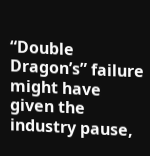“Double Dragon’s” failure might have given the industry pause,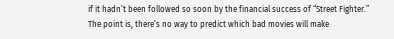if it hadn’t been followed so soon by the financial success of “Street Fighter.” The point is, there’s no way to predict which bad movies will make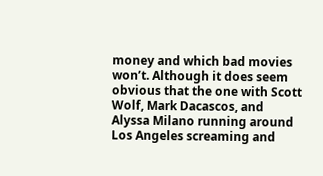money and which bad movies won’t. Although it does seem obvious that the one with Scott Wolf, Mark Dacascos, and Alyssa Milano running around Los Angeles screaming and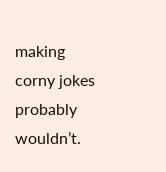making corny jokes probably wouldn’t.